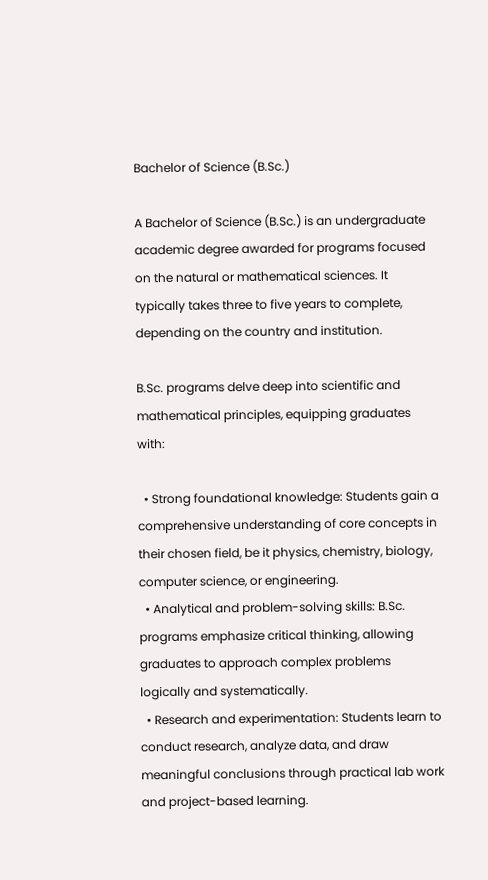Bachelor of Science (B.Sc.)

A Bachelor of Science (B.Sc.) is an undergraduate academic degree awarded for programs focused on the natural or mathematical sciences. It typically takes three to five years to complete, depending on the country and institution.

B.Sc. programs delve deep into scientific and mathematical principles, equipping graduates with:

  • Strong foundational knowledge: Students gain a comprehensive understanding of core concepts in their chosen field, be it physics, chemistry, biology, computer science, or engineering.
  • Analytical and problem-solving skills: B.Sc. programs emphasize critical thinking, allowing graduates to approach complex problems logically and systematically.
  • Research and experimentation: Students learn to conduct research, analyze data, and draw meaningful conclusions through practical lab work and project-based learning.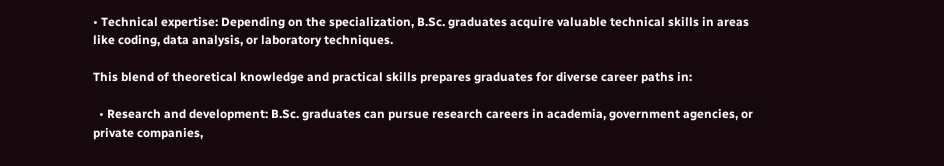• Technical expertise: Depending on the specialization, B.Sc. graduates acquire valuable technical skills in areas like coding, data analysis, or laboratory techniques.

This blend of theoretical knowledge and practical skills prepares graduates for diverse career paths in:

  • Research and development: B.Sc. graduates can pursue research careers in academia, government agencies, or private companies,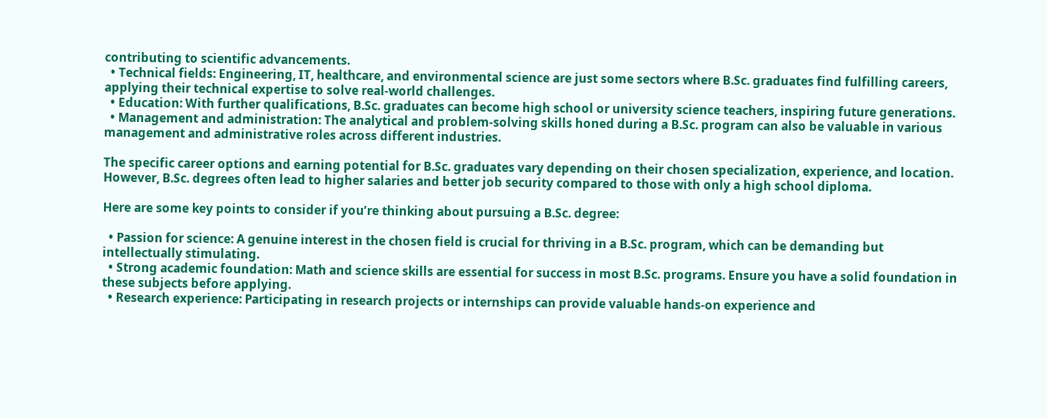contributing to scientific advancements.
  • Technical fields: Engineering, IT, healthcare, and environmental science are just some sectors where B.Sc. graduates find fulfilling careers, applying their technical expertise to solve real-world challenges.
  • Education: With further qualifications, B.Sc. graduates can become high school or university science teachers, inspiring future generations.
  • Management and administration: The analytical and problem-solving skills honed during a B.Sc. program can also be valuable in various management and administrative roles across different industries.

The specific career options and earning potential for B.Sc. graduates vary depending on their chosen specialization, experience, and location. However, B.Sc. degrees often lead to higher salaries and better job security compared to those with only a high school diploma.

Here are some key points to consider if you’re thinking about pursuing a B.Sc. degree:

  • Passion for science: A genuine interest in the chosen field is crucial for thriving in a B.Sc. program, which can be demanding but intellectually stimulating.
  • Strong academic foundation: Math and science skills are essential for success in most B.Sc. programs. Ensure you have a solid foundation in these subjects before applying.
  • Research experience: Participating in research projects or internships can provide valuable hands-on experience and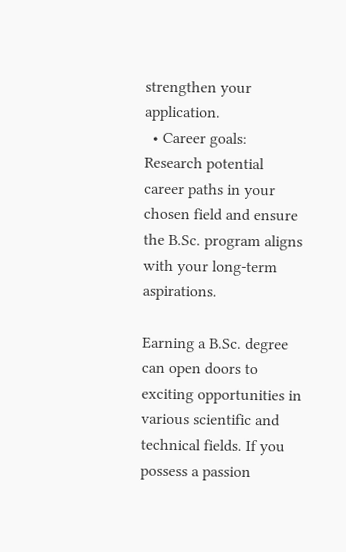strengthen your application.
  • Career goals: Research potential career paths in your chosen field and ensure the B.Sc. program aligns with your long-term aspirations.

Earning a B.Sc. degree can open doors to exciting opportunities in various scientific and technical fields. If you possess a passion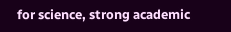for science, strong academic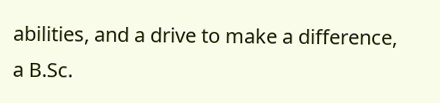abilities, and a drive to make a difference, a B.Sc.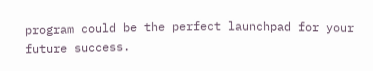program could be the perfect launchpad for your future success.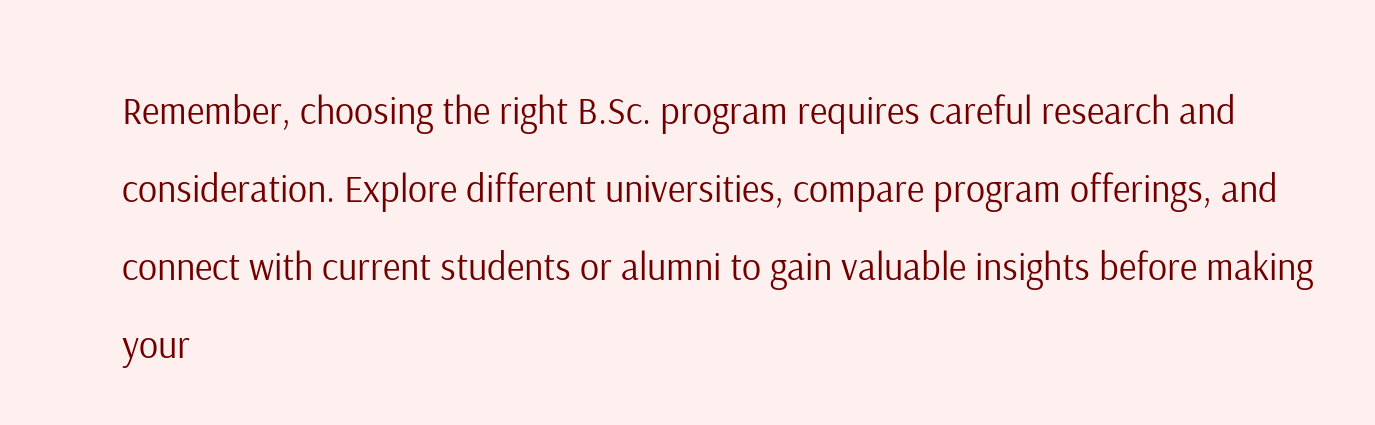Remember, choosing the right B.Sc. program requires careful research and consideration. Explore different universities, compare program offerings, and connect with current students or alumni to gain valuable insights before making your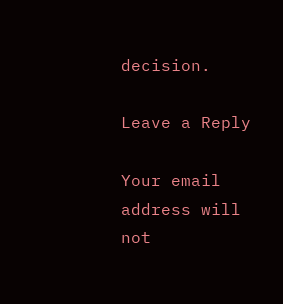decision.

Leave a Reply

Your email address will not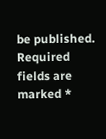be published. Required fields are marked *